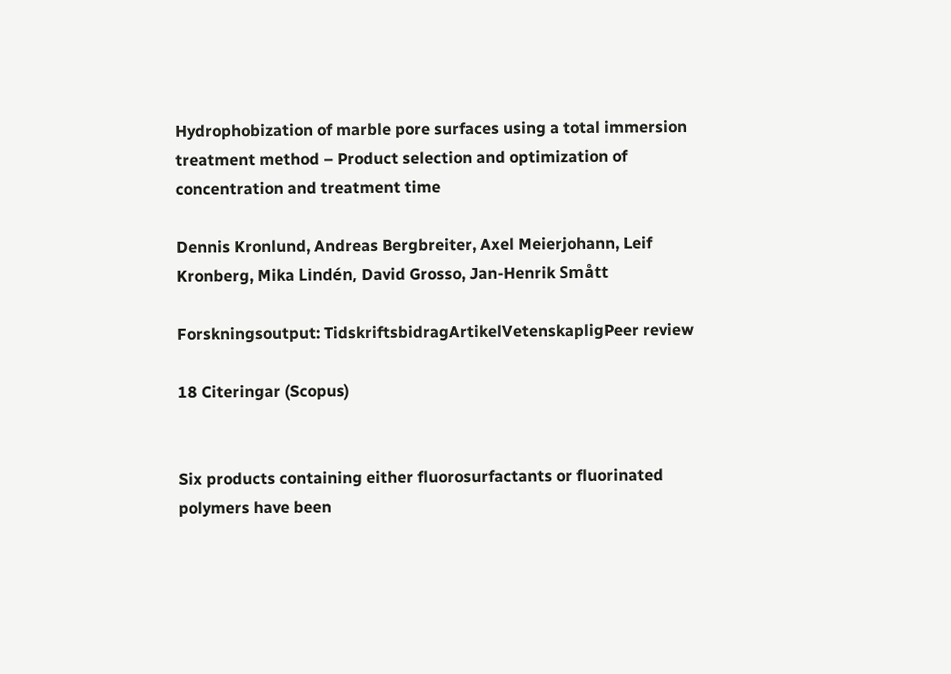Hydrophobization of marble pore surfaces using a total immersion treatment method – Product selection and optimization of concentration and treatment time

Dennis Kronlund, Andreas Bergbreiter, Axel Meierjohann, Leif Kronberg, Mika Lindén, David Grosso, Jan-Henrik Smått

Forskningsoutput: TidskriftsbidragArtikelVetenskapligPeer review

18 Citeringar (Scopus)


Six products containing either fluorosurfactants or fluorinated polymers have been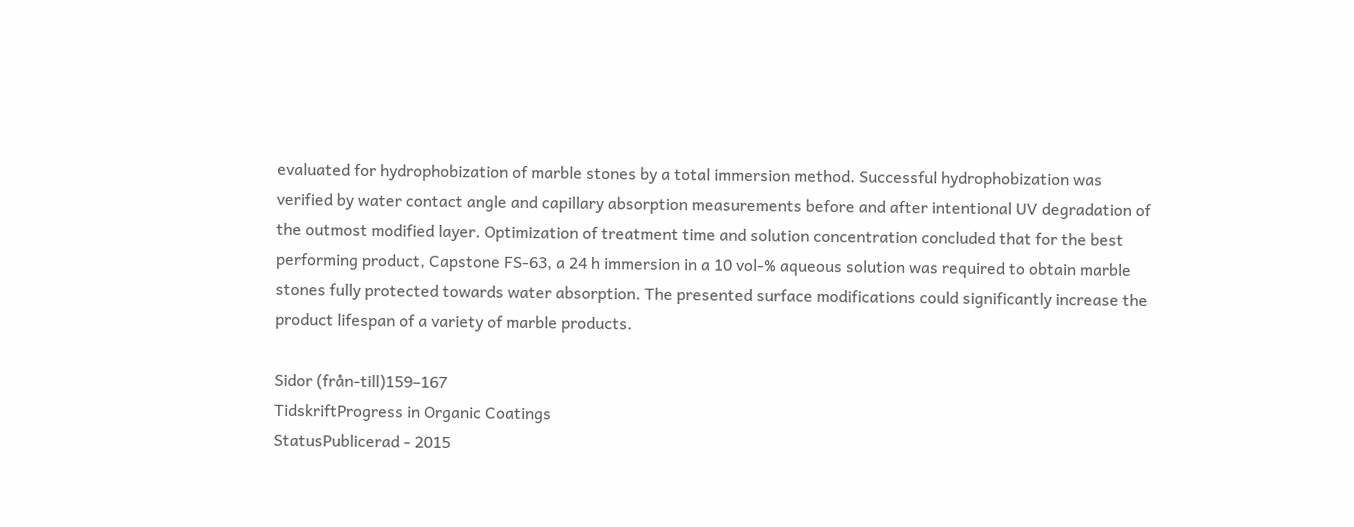evaluated for hydrophobization of marble stones by a total immersion method. Successful hydrophobization was verified by water contact angle and capillary absorption measurements before and after intentional UV degradation of the outmost modified layer. Optimization of treatment time and solution concentration concluded that for the best performing product, Capstone FS-63, a 24 h immersion in a 10 vol-% aqueous solution was required to obtain marble stones fully protected towards water absorption. The presented surface modifications could significantly increase the product lifespan of a variety of marble products.

Sidor (från-till)159–167
TidskriftProgress in Organic Coatings
StatusPublicerad - 2015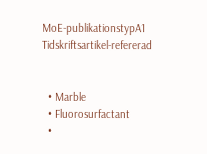MoE-publikationstypA1 Tidskriftsartikel-refererad


  • Marble
  • Fluorosurfactant
  •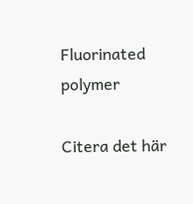Fluorinated polymer

Citera det här